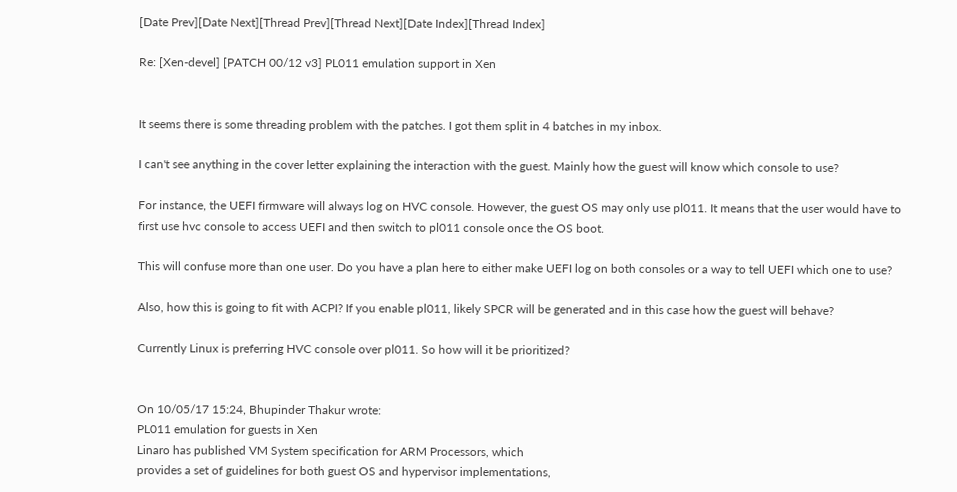[Date Prev][Date Next][Thread Prev][Thread Next][Date Index][Thread Index]

Re: [Xen-devel] [PATCH 00/12 v3] PL011 emulation support in Xen


It seems there is some threading problem with the patches. I got them split in 4 batches in my inbox.

I can't see anything in the cover letter explaining the interaction with the guest. Mainly how the guest will know which console to use?

For instance, the UEFI firmware will always log on HVC console. However, the guest OS may only use pl011. It means that the user would have to first use hvc console to access UEFI and then switch to pl011 console once the OS boot.

This will confuse more than one user. Do you have a plan here to either make UEFI log on both consoles or a way to tell UEFI which one to use?

Also, how this is going to fit with ACPI? If you enable pl011, likely SPCR will be generated and in this case how the guest will behave?

Currently Linux is preferring HVC console over pl011. So how will it be prioritized?


On 10/05/17 15:24, Bhupinder Thakur wrote:
PL011 emulation for guests in Xen
Linaro has published VM System specification for ARM Processors, which
provides a set of guidelines for both guest OS and hypervisor implementations,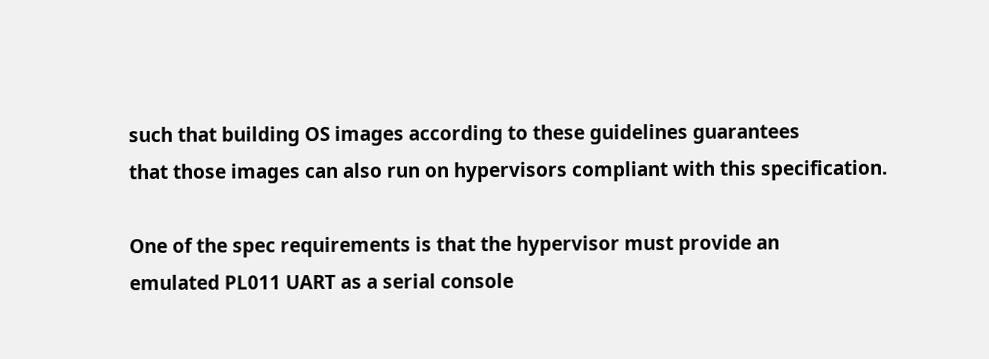such that building OS images according to these guidelines guarantees
that those images can also run on hypervisors compliant with this specification.

One of the spec requirements is that the hypervisor must provide an
emulated PL011 UART as a serial console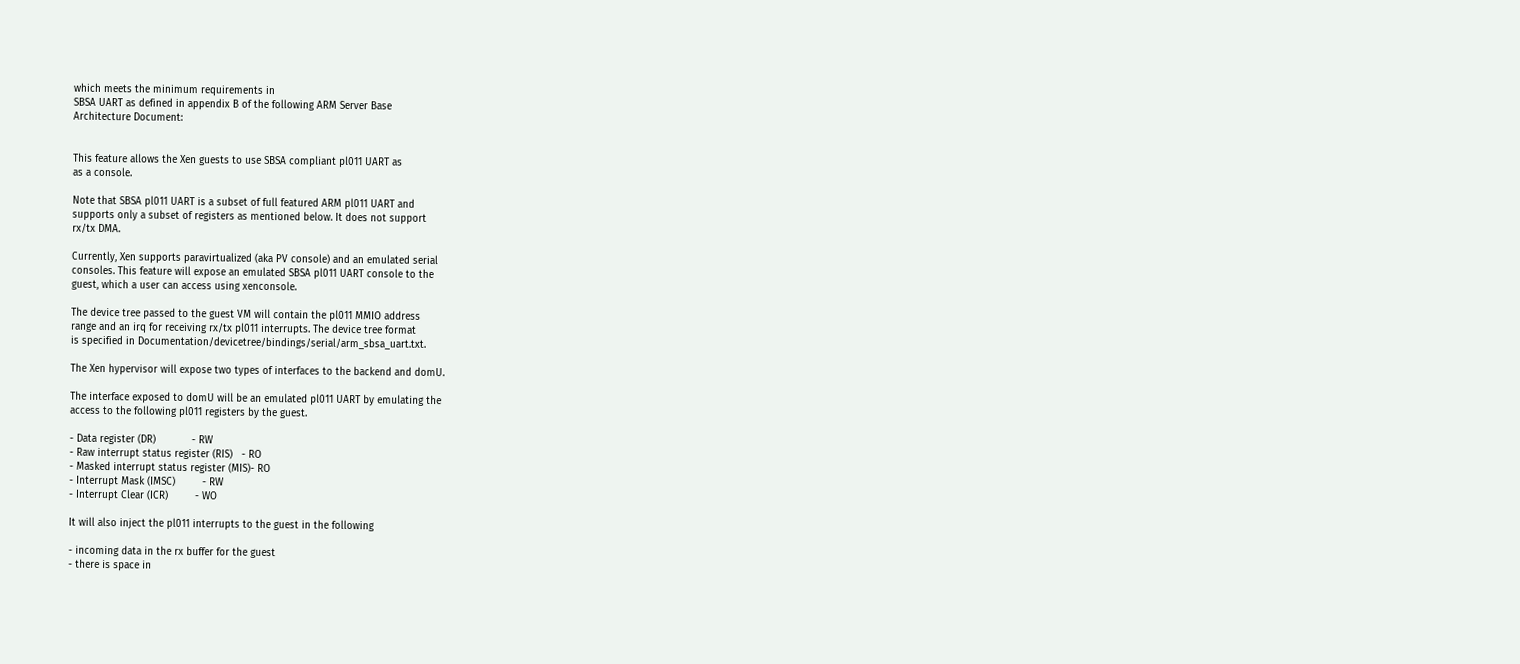which meets the minimum requirements in
SBSA UART as defined in appendix B of the following ARM Server Base
Architecture Document:


This feature allows the Xen guests to use SBSA compliant pl011 UART as
as a console.

Note that SBSA pl011 UART is a subset of full featured ARM pl011 UART and
supports only a subset of registers as mentioned below. It does not support
rx/tx DMA.

Currently, Xen supports paravirtualized (aka PV console) and an emulated serial
consoles. This feature will expose an emulated SBSA pl011 UART console to the
guest, which a user can access using xenconsole.

The device tree passed to the guest VM will contain the pl011 MMIO address
range and an irq for receiving rx/tx pl011 interrupts. The device tree format
is specified in Documentation/devicetree/bindings/serial/arm_sbsa_uart.txt.

The Xen hypervisor will expose two types of interfaces to the backend and domU.

The interface exposed to domU will be an emulated pl011 UART by emulating the
access to the following pl011 registers by the guest.

- Data register (DR)            - RW
- Raw interrupt status register (RIS)   - RO
- Masked interrupt status register (MIS)- RO
- Interrupt Mask (IMSC)         - RW
- Interrupt Clear (ICR)         - WO

It will also inject the pl011 interrupts to the guest in the following

- incoming data in the rx buffer for the guest
- there is space in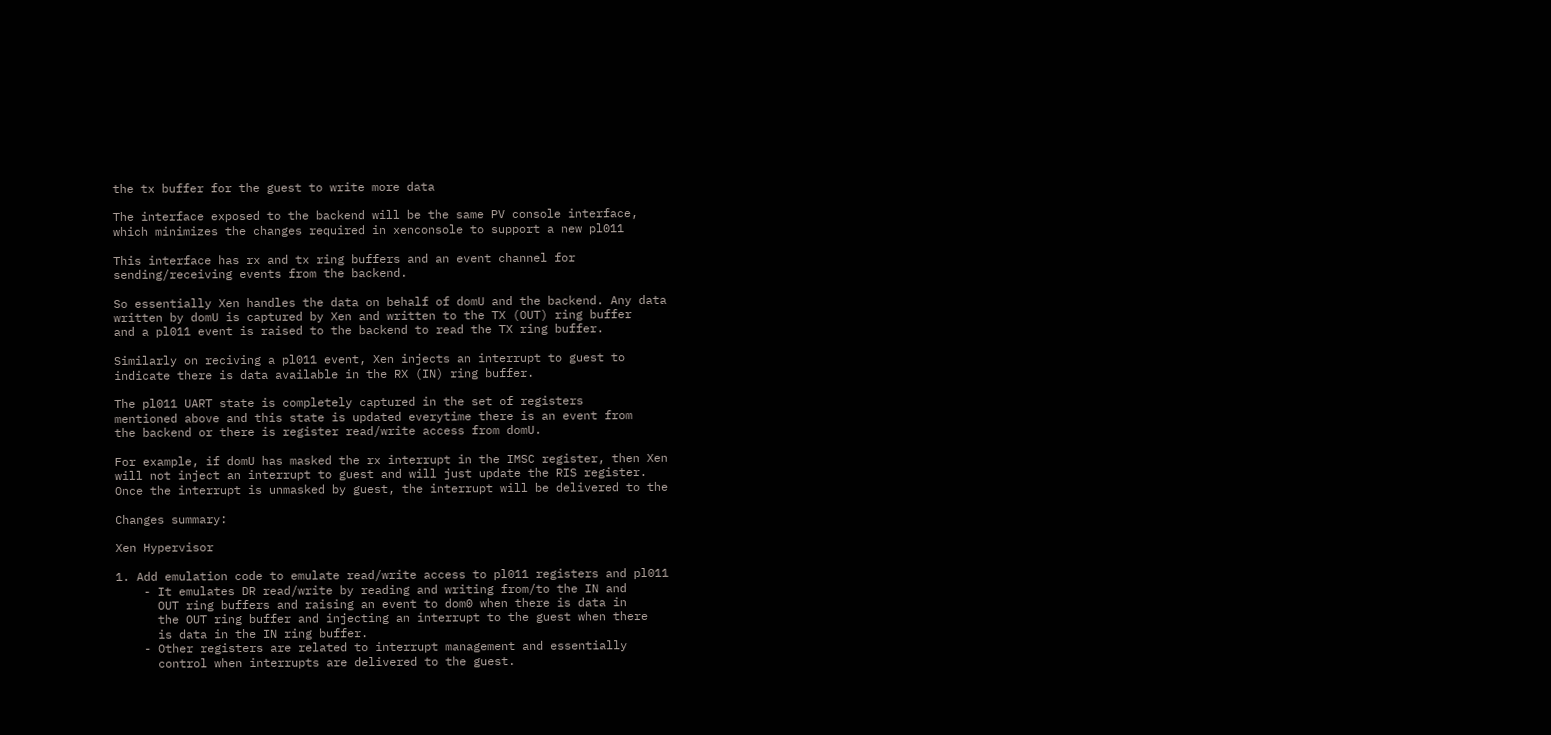the tx buffer for the guest to write more data

The interface exposed to the backend will be the same PV console interface,
which minimizes the changes required in xenconsole to support a new pl011

This interface has rx and tx ring buffers and an event channel for
sending/receiving events from the backend.

So essentially Xen handles the data on behalf of domU and the backend. Any data
written by domU is captured by Xen and written to the TX (OUT) ring buffer
and a pl011 event is raised to the backend to read the TX ring buffer.

Similarly on reciving a pl011 event, Xen injects an interrupt to guest to
indicate there is data available in the RX (IN) ring buffer.

The pl011 UART state is completely captured in the set of registers
mentioned above and this state is updated everytime there is an event from
the backend or there is register read/write access from domU.

For example, if domU has masked the rx interrupt in the IMSC register, then Xen
will not inject an interrupt to guest and will just update the RIS register.
Once the interrupt is unmasked by guest, the interrupt will be delivered to the

Changes summary:

Xen Hypervisor

1. Add emulation code to emulate read/write access to pl011 registers and pl011
    - It emulates DR read/write by reading and writing from/to the IN and
      OUT ring buffers and raising an event to dom0 when there is data in
      the OUT ring buffer and injecting an interrupt to the guest when there
      is data in the IN ring buffer.
    - Other registers are related to interrupt management and essentially
      control when interrupts are delivered to the guest.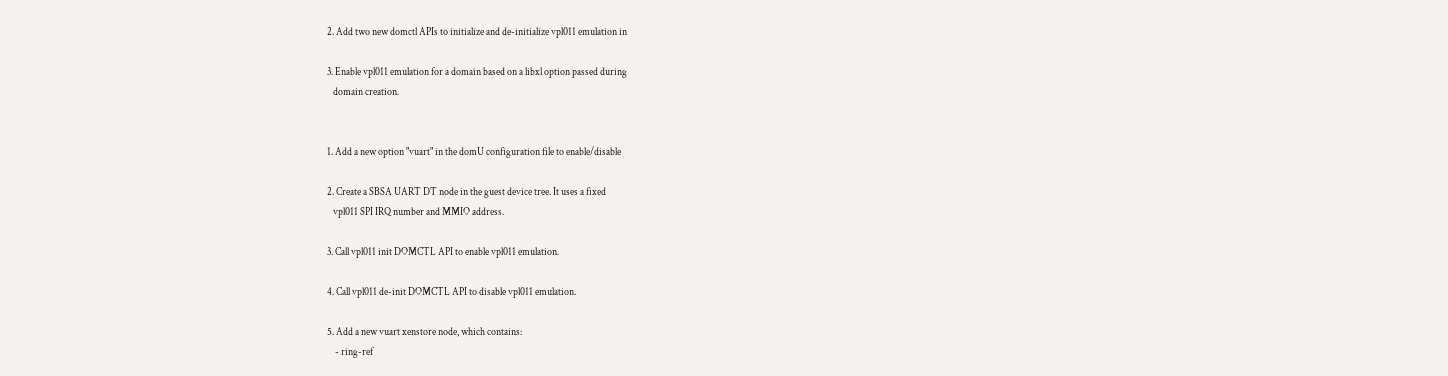2. Add two new domctl APIs to initialize and de-initialize vpl011 emulation in

3. Enable vpl011 emulation for a domain based on a libxl option passed during
   domain creation.


1. Add a new option "vuart" in the domU configuration file to enable/disable

2. Create a SBSA UART DT node in the guest device tree. It uses a fixed
   vpl011 SPI IRQ number and MMIO address.

3. Call vpl011 init DOMCTL API to enable vpl011 emulation.

4. Call vpl011 de-init DOMCTL API to disable vpl011 emulation.

5. Add a new vuart xenstore node, which contains:
    - ring-ref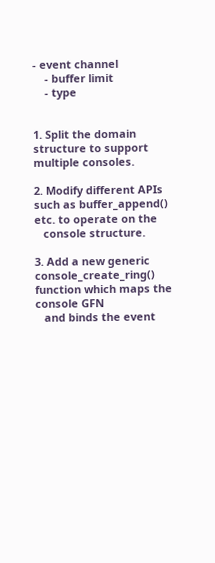- event channel
    - buffer limit
    - type


1. Split the domain structure to support multiple consoles.

2. Modify different APIs such as buffer_append() etc. to operate on the
   console structure.

3. Add a new generic console_create_ring() function which maps the console GFN
   and binds the event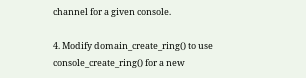channel for a given console.

4. Modify domain_create_ring() to use console_create_ring() for a new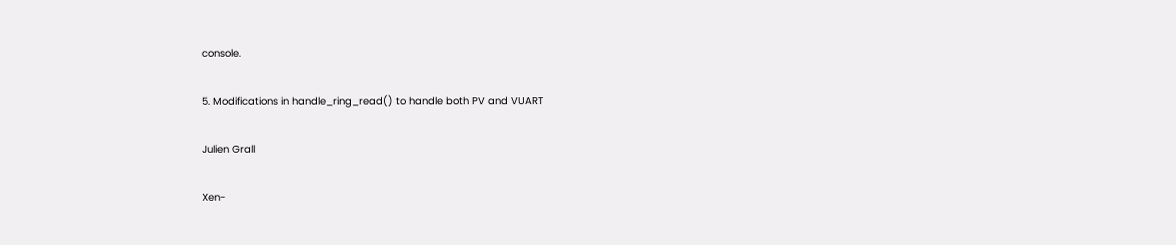console.

5. Modifications in handle_ring_read() to handle both PV and VUART

Julien Grall

Xen-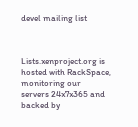devel mailing list



Lists.xenproject.org is hosted with RackSpace, monitoring our
servers 24x7x365 and backed by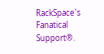RackSpace's Fanatical Support®.